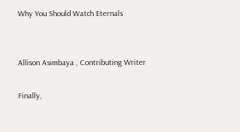Why You Should Watch Eternals


Allison Asimbaya , Contributing Writer

Finally,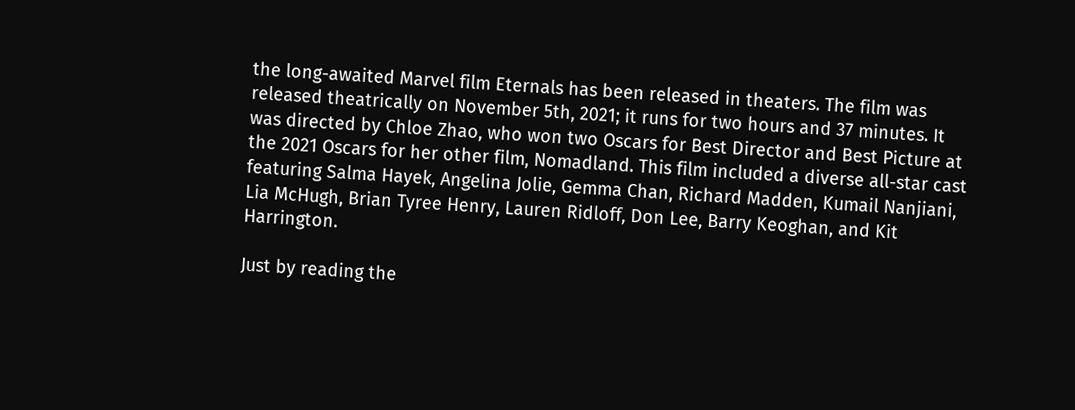the long-awaited Marvel film Eternals has been released in theaters. The film was released theatrically on November 5th, 2021; it runs for two hours and 37 minutes. It was directed by Chloe Zhao, who won two Oscars for Best Director and Best Picture at the 2021 Oscars for her other film, Nomadland. This film included a diverse all-star cast featuring Salma Hayek, Angelina Jolie, Gemma Chan, Richard Madden, Kumail Nanjiani, Lia McHugh, Brian Tyree Henry, Lauren Ridloff, Don Lee, Barry Keoghan, and Kit Harrington.

Just by reading the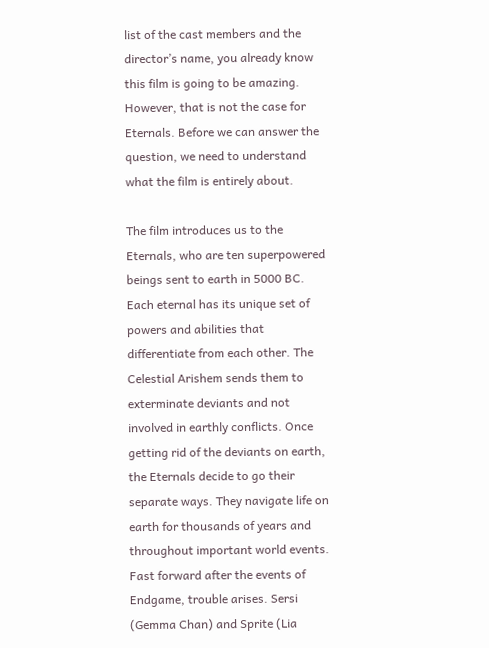list of the cast members and the director’s name, you already know this film is going to be amazing. However, that is not the case for Eternals. Before we can answer the question, we need to understand what the film is entirely about.

The film introduces us to the Eternals, who are ten superpowered beings sent to earth in 5000 BC. Each eternal has its unique set of powers and abilities that differentiate from each other. The Celestial Arishem sends them to exterminate deviants and not involved in earthly conflicts. Once getting rid of the deviants on earth, the Eternals decide to go their separate ways. They navigate life on earth for thousands of years and throughout important world events. Fast forward after the events of Endgame, trouble arises. Sersi (Gemma Chan) and Sprite (Lia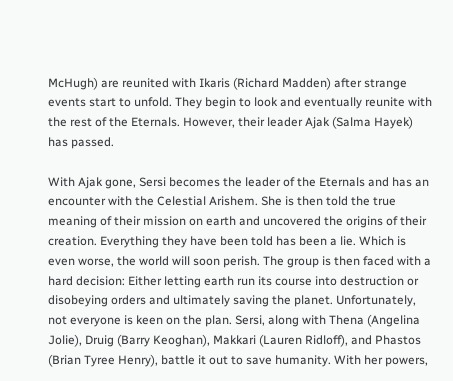McHugh) are reunited with Ikaris (Richard Madden) after strange events start to unfold. They begin to look and eventually reunite with the rest of the Eternals. However, their leader Ajak (Salma Hayek) has passed.

With Ajak gone, Sersi becomes the leader of the Eternals and has an encounter with the Celestial Arishem. She is then told the true meaning of their mission on earth and uncovered the origins of their creation. Everything they have been told has been a lie. Which is even worse, the world will soon perish. The group is then faced with a hard decision: Either letting earth run its course into destruction or disobeying orders and ultimately saving the planet. Unfortunately, not everyone is keen on the plan. Sersi, along with Thena (Angelina Jolie), Druig (Barry Keoghan), Makkari (Lauren Ridloff), and Phastos (Brian Tyree Henry), battle it out to save humanity. With her powers,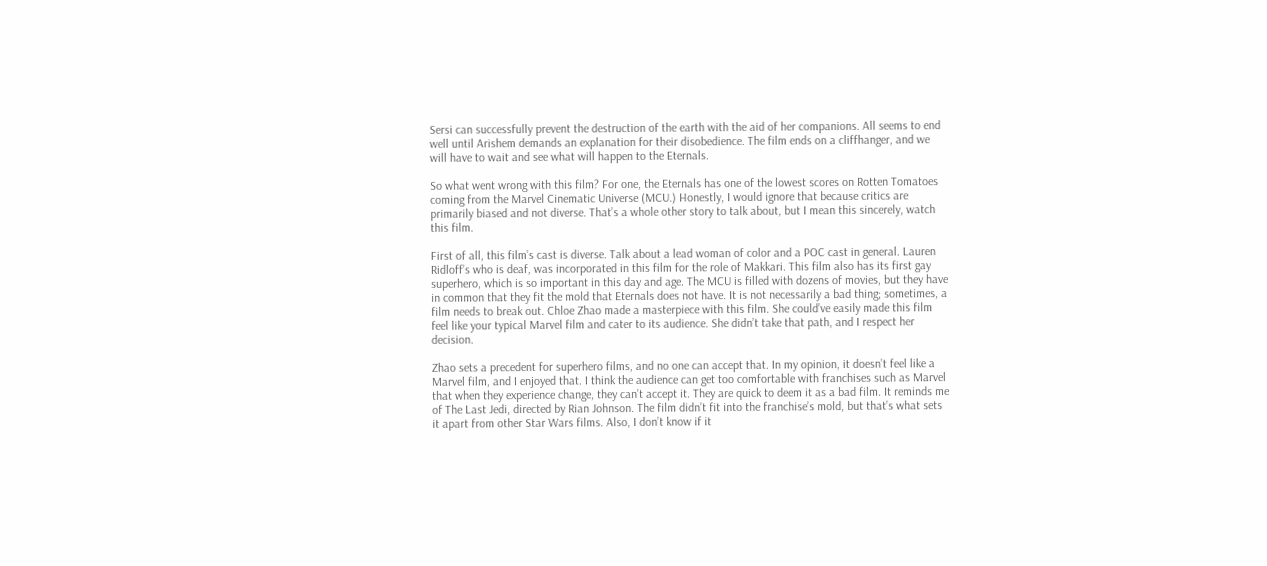Sersi can successfully prevent the destruction of the earth with the aid of her companions. All seems to end well until Arishem demands an explanation for their disobedience. The film ends on a cliffhanger, and we will have to wait and see what will happen to the Eternals.

So what went wrong with this film? For one, the Eternals has one of the lowest scores on Rotten Tomatoes coming from the Marvel Cinematic Universe (MCU.) Honestly, I would ignore that because critics are primarily biased and not diverse. That’s a whole other story to talk about, but I mean this sincerely, watch this film.

First of all, this film’s cast is diverse. Talk about a lead woman of color and a POC cast in general. Lauren Ridloff’s who is deaf, was incorporated in this film for the role of Makkari. This film also has its first gay superhero, which is so important in this day and age. The MCU is filled with dozens of movies, but they have in common that they fit the mold that Eternals does not have. It is not necessarily a bad thing; sometimes, a film needs to break out. Chloe Zhao made a masterpiece with this film. She could’ve easily made this film feel like your typical Marvel film and cater to its audience. She didn’t take that path, and I respect her decision.

Zhao sets a precedent for superhero films, and no one can accept that. In my opinion, it doesn’t feel like a Marvel film, and I enjoyed that. I think the audience can get too comfortable with franchises such as Marvel that when they experience change, they can’t accept it. They are quick to deem it as a bad film. It reminds me of The Last Jedi, directed by Rian Johnson. The film didn’t fit into the franchise’s mold, but that’s what sets it apart from other Star Wars films. Also, I don’t know if it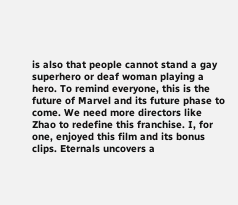is also that people cannot stand a gay superhero or deaf woman playing a hero. To remind everyone, this is the future of Marvel and its future phase to come. We need more directors like Zhao to redefine this franchise. I, for one, enjoyed this film and its bonus clips. Eternals uncovers a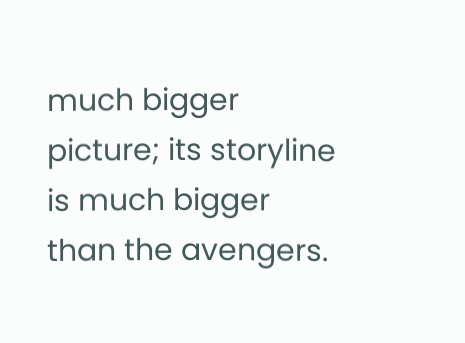much bigger picture; its storyline is much bigger than the avengers.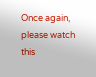Once again, please watch this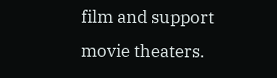film and support movie theaters.